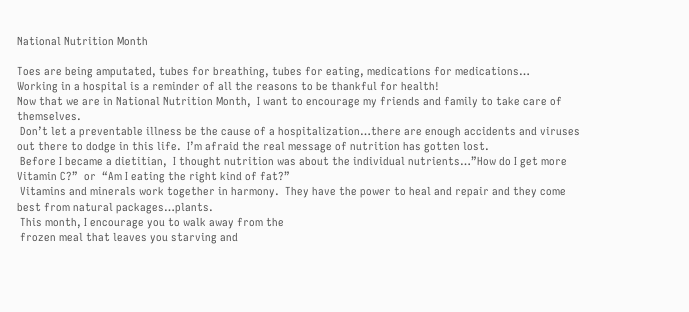National Nutrition Month

Toes are being amputated, tubes for breathing, tubes for eating, medications for medications…
Working in a hospital is a reminder of all the reasons to be thankful for health!
Now that we are in National Nutrition Month,  I want to encourage my friends and family to take care of themselves.
 Don’t let a preventable illness be the cause of a hospitalization…there are enough accidents and viruses out there to dodge in this life.  I’m afraid the real message of nutrition has gotten lost.
 Before I became a dietitian,  I thought nutrition was about the individual nutrients…”How do I get more Vitamin C?”  or  “Am I eating the right kind of fat?”
 Vitamins and minerals work together in harmony.  They have the power to heal and repair and they come best from natural packages…plants.
 This month, I encourage you to walk away from the
 frozen meal that leaves you starving and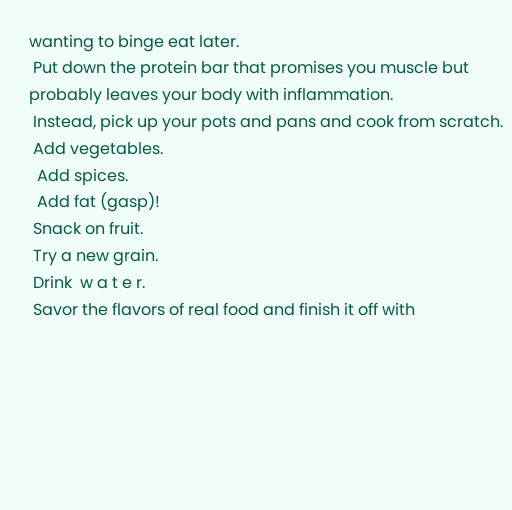wanting to binge eat later.
 Put down the protein bar that promises you muscle but probably leaves your body with inflammation.
 Instead, pick up your pots and pans and cook from scratch.
 Add vegetables.
  Add spices.
  Add fat (gasp)!
 Snack on fruit.
 Try a new grain.
 Drink  w a t e r.
 Savor the flavors of real food and finish it off with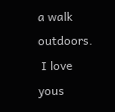a walk outdoors.
 I love yous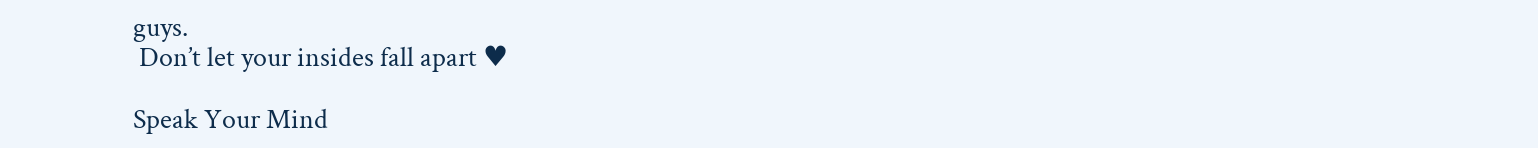guys.
 Don’t let your insides fall apart ♥

Speak Your Mind